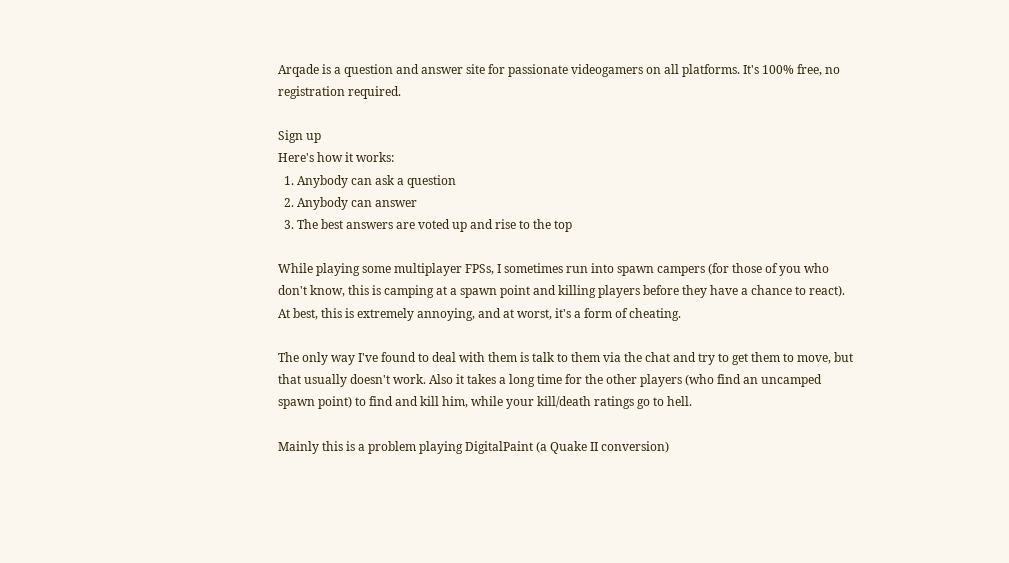Arqade is a question and answer site for passionate videogamers on all platforms. It's 100% free, no registration required.

Sign up
Here's how it works:
  1. Anybody can ask a question
  2. Anybody can answer
  3. The best answers are voted up and rise to the top

While playing some multiplayer FPSs, I sometimes run into spawn campers (for those of you who don't know, this is camping at a spawn point and killing players before they have a chance to react). At best, this is extremely annoying, and at worst, it's a form of cheating.

The only way I've found to deal with them is talk to them via the chat and try to get them to move, but that usually doesn't work. Also it takes a long time for the other players (who find an uncamped spawn point) to find and kill him, while your kill/death ratings go to hell.

Mainly this is a problem playing DigitalPaint (a Quake II conversion)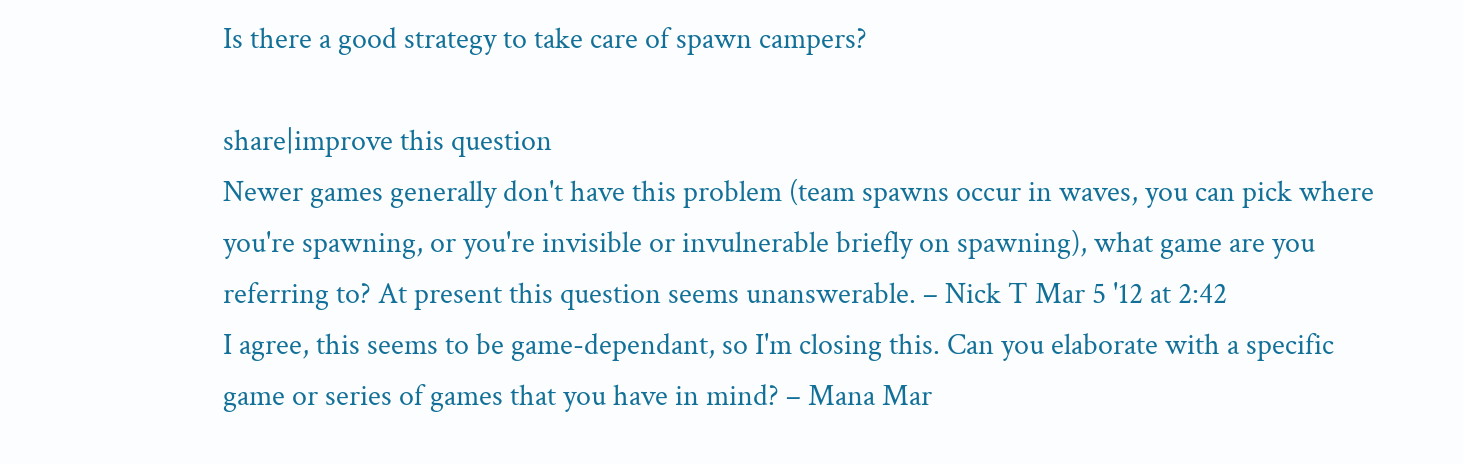Is there a good strategy to take care of spawn campers?

share|improve this question
Newer games generally don't have this problem (team spawns occur in waves, you can pick where you're spawning, or you're invisible or invulnerable briefly on spawning), what game are you referring to? At present this question seems unanswerable. – Nick T Mar 5 '12 at 2:42
I agree, this seems to be game-dependant, so I'm closing this. Can you elaborate with a specific game or series of games that you have in mind? – Mana Mar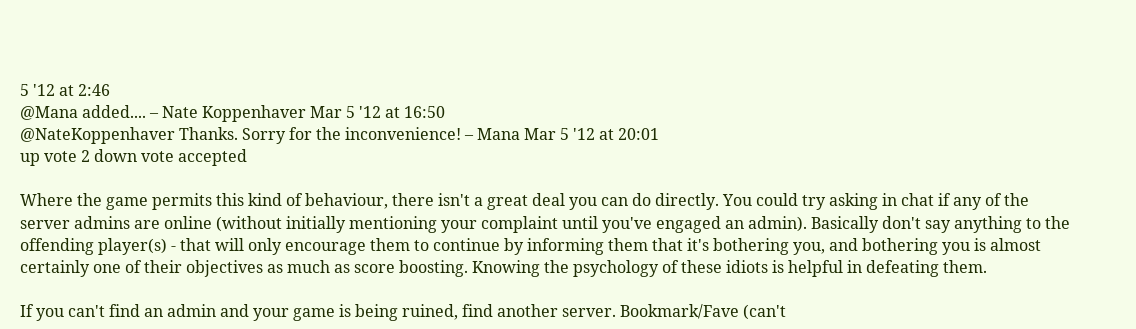5 '12 at 2:46
@Mana added.... – Nate Koppenhaver Mar 5 '12 at 16:50
@NateKoppenhaver Thanks. Sorry for the inconvenience! – Mana Mar 5 '12 at 20:01
up vote 2 down vote accepted

Where the game permits this kind of behaviour, there isn't a great deal you can do directly. You could try asking in chat if any of the server admins are online (without initially mentioning your complaint until you've engaged an admin). Basically don't say anything to the offending player(s) - that will only encourage them to continue by informing them that it's bothering you, and bothering you is almost certainly one of their objectives as much as score boosting. Knowing the psychology of these idiots is helpful in defeating them.

If you can't find an admin and your game is being ruined, find another server. Bookmark/Fave (can't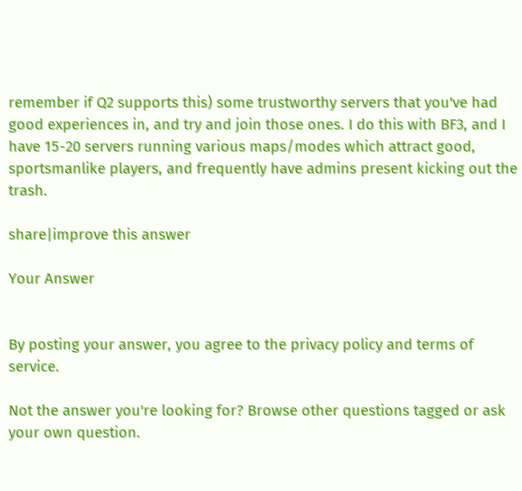remember if Q2 supports this) some trustworthy servers that you've had good experiences in, and try and join those ones. I do this with BF3, and I have 15-20 servers running various maps/modes which attract good, sportsmanlike players, and frequently have admins present kicking out the trash.

share|improve this answer

Your Answer


By posting your answer, you agree to the privacy policy and terms of service.

Not the answer you're looking for? Browse other questions tagged or ask your own question.